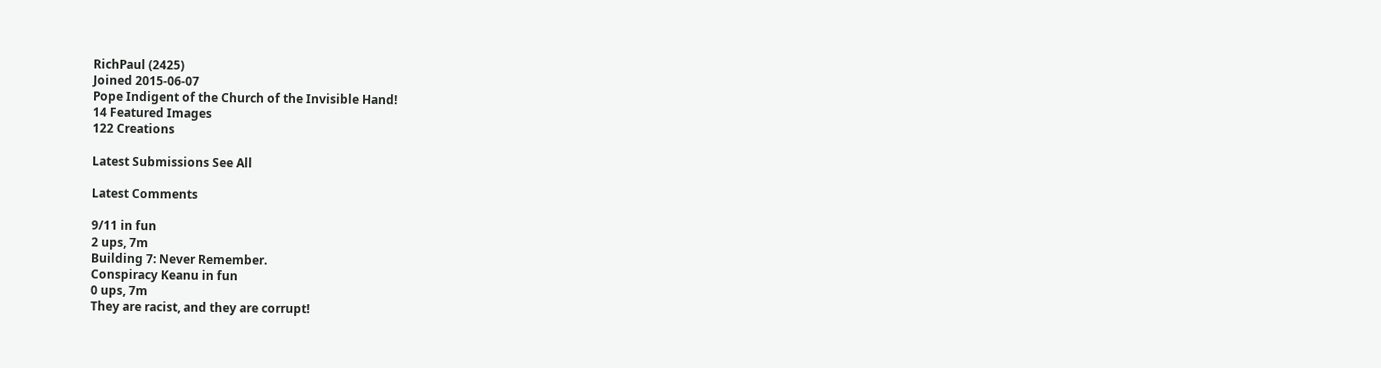RichPaul (2425)
Joined 2015-06-07
Pope Indigent of the Church of the Invisible Hand!
14 Featured Images
122 Creations

Latest Submissions See All

Latest Comments

9/11 in fun
2 ups, 7m
Building 7: Never Remember.
Conspiracy Keanu in fun
0 ups, 7m
They are racist, and they are corrupt!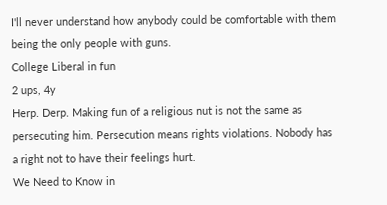I'll never understand how anybody could be comfortable with them being the only people with guns.
College Liberal in fun
2 ups, 4y
Herp. Derp. Making fun of a religious nut is not the same as persecuting him. Persecution means rights violations. Nobody has a right not to have their feelings hurt.
We Need to Know in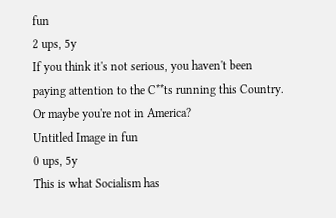fun
2 ups, 5y
If you think it's not serious, you haven't been paying attention to the C**ts running this Country. Or maybe you're not in America?
Untitled Image in fun
0 ups, 5y
This is what Socialism has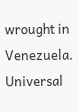wrought in Venezuela. Universal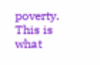poverty. This is what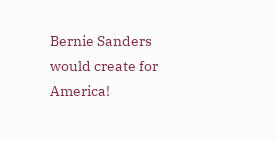Bernie Sanders would create for America!